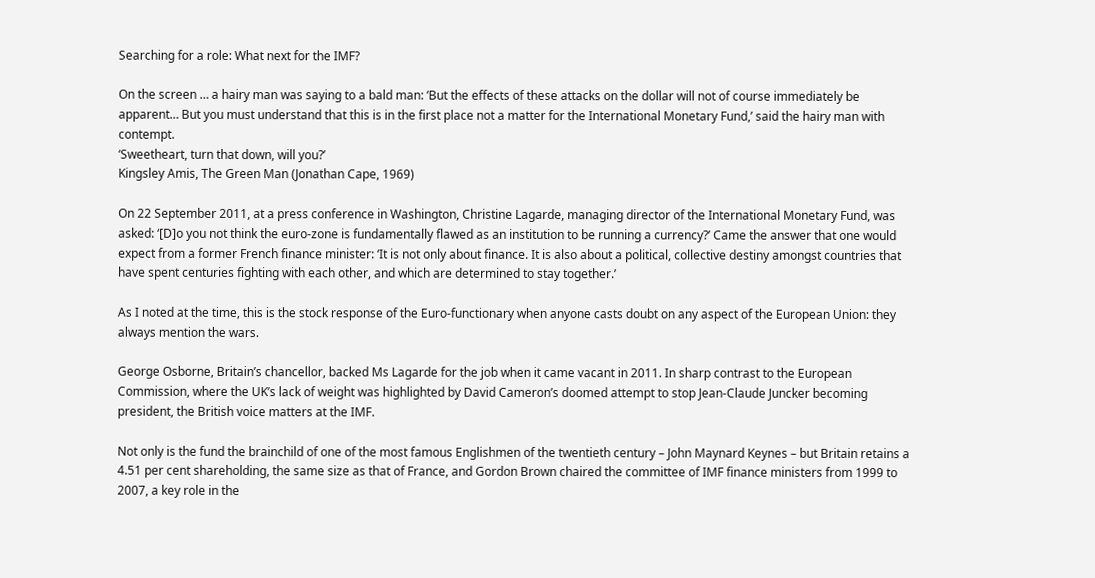Searching for a role: What next for the IMF?

On the screen … a hairy man was saying to a bald man: ‘But the effects of these attacks on the dollar will not of course immediately be apparent… But you must understand that this is in the first place not a matter for the International Monetary Fund,’ said the hairy man with contempt.
‘Sweetheart, turn that down, will you?’
Kingsley Amis, The Green Man (Jonathan Cape, 1969)

On 22 September 2011, at a press conference in Washington, Christine Lagarde, managing director of the International Monetary Fund, was asked: ‘[D]o you not think the euro-zone is fundamentally flawed as an institution to be running a currency?’ Came the answer that one would expect from a former French finance minister: ‘It is not only about finance. It is also about a political, collective destiny amongst countries that have spent centuries fighting with each other, and which are determined to stay together.’

As I noted at the time, this is the stock response of the Euro-functionary when anyone casts doubt on any aspect of the European Union: they always mention the wars.

George Osborne, Britain’s chancellor, backed Ms Lagarde for the job when it came vacant in 2011. In sharp contrast to the European Commission, where the UK’s lack of weight was highlighted by David Cameron’s doomed attempt to stop Jean-Claude Juncker becoming president, the British voice matters at the IMF.

Not only is the fund the brainchild of one of the most famous Englishmen of the twentieth century – John Maynard Keynes – but Britain retains a 4.51 per cent shareholding, the same size as that of France, and Gordon Brown chaired the committee of IMF finance ministers from 1999 to 2007, a key role in the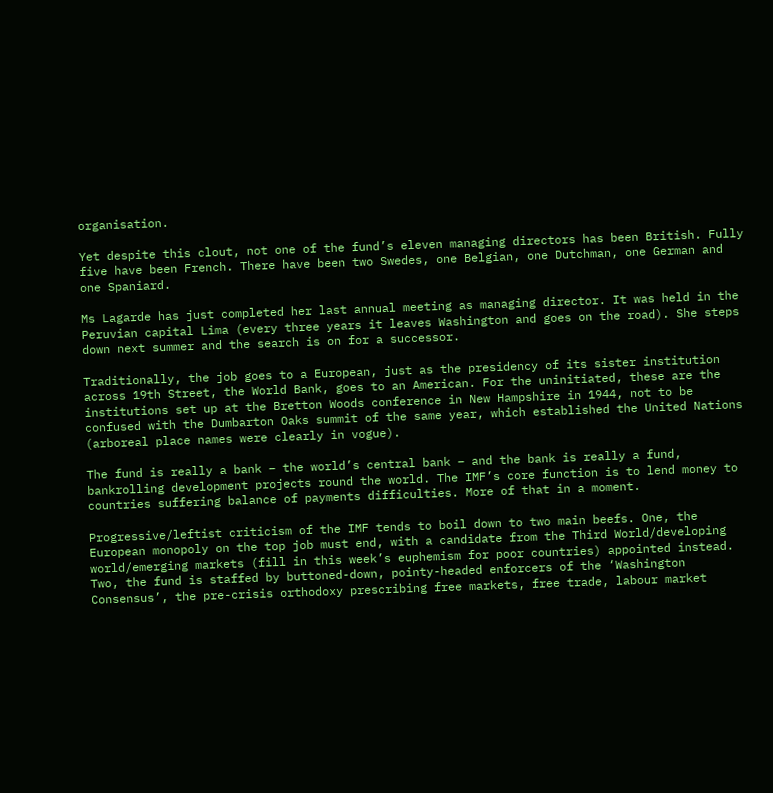organisation.

Yet despite this clout, not one of the fund’s eleven managing directors has been British. Fully five have been French. There have been two Swedes, one Belgian, one Dutchman, one German and one Spaniard.

Ms Lagarde has just completed her last annual meeting as managing director. It was held in the Peruvian capital Lima (every three years it leaves Washington and goes on the road). She steps down next summer and the search is on for a successor.

Traditionally, the job goes to a European, just as the presidency of its sister institution across 19th Street, the World Bank, goes to an American. For the uninitiated, these are the institutions set up at the Bretton Woods conference in New Hampshire in 1944, not to be confused with the Dumbarton Oaks summit of the same year, which established the United Nations (arboreal place names were clearly in vogue).

The fund is really a bank – the world’s central bank – and the bank is really a fund, bankrolling development projects round the world. The IMF’s core function is to lend money to countries suffering balance of payments difficulties. More of that in a moment.

Progressive/leftist criticism of the IMF tends to boil down to two main beefs. One, the European monopoly on the top job must end, with a candidate from the Third World/developing world/emerging markets (fill in this week’s euphemism for poor countries) appointed instead. Two, the fund is staffed by buttoned-down, pointy-headed enforcers of the ‘Washington Consensus’, the pre-crisis orthodoxy prescribing free markets, free trade, labour market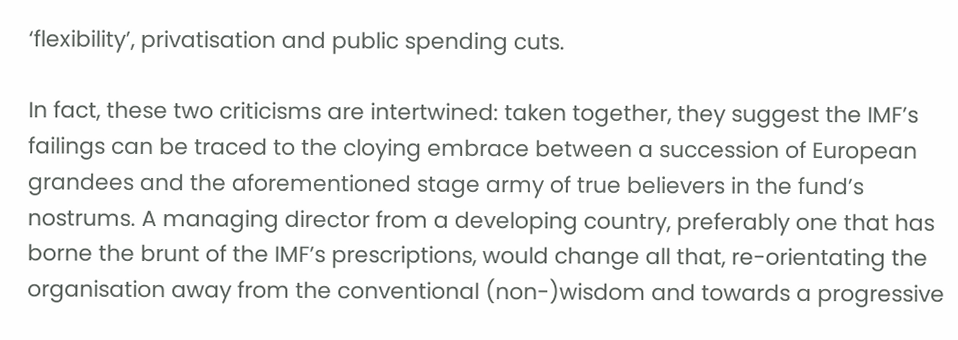‘flexibility’, privatisation and public spending cuts.

In fact, these two criticisms are intertwined: taken together, they suggest the IMF’s failings can be traced to the cloying embrace between a succession of European grandees and the aforementioned stage army of true believers in the fund’s nostrums. A managing director from a developing country, preferably one that has borne the brunt of the IMF’s prescriptions, would change all that, re-orientating the organisation away from the conventional (non-)wisdom and towards a progressive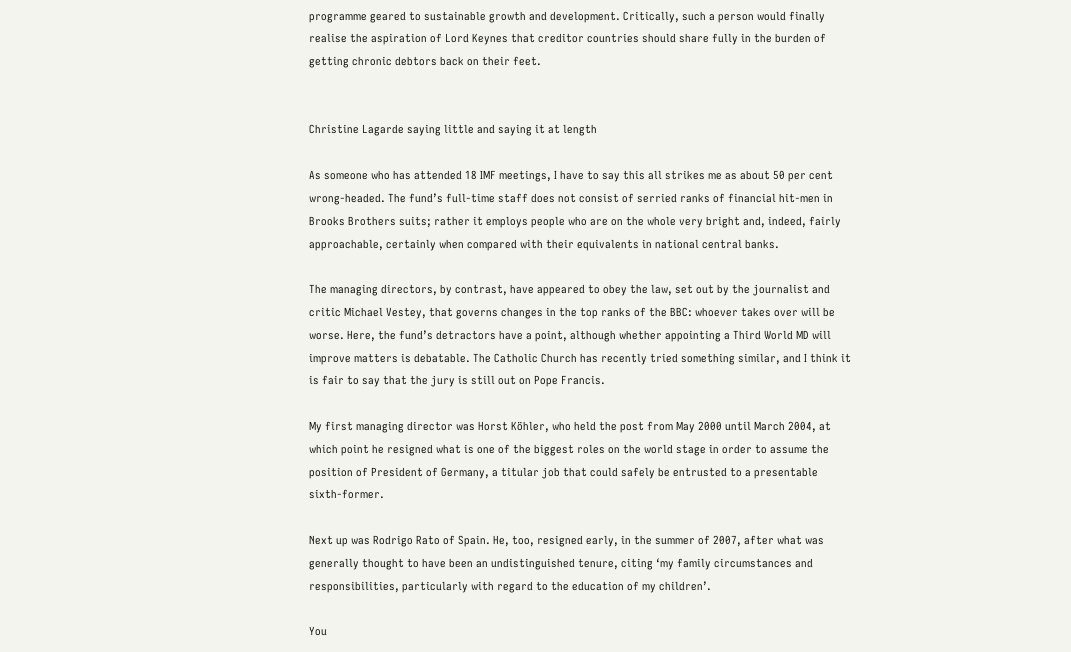programme geared to sustainable growth and development. Critically, such a person would finally realise the aspiration of Lord Keynes that creditor countries should share fully in the burden of getting chronic debtors back on their feet.


Christine Lagarde saying little and saying it at length

As someone who has attended 18 IMF meetings, I have to say this all strikes me as about 50 per cent wrong-headed. The fund’s full-time staff does not consist of serried ranks of financial hit-men in Brooks Brothers suits; rather it employs people who are on the whole very bright and, indeed, fairly approachable, certainly when compared with their equivalents in national central banks.

The managing directors, by contrast, have appeared to obey the law, set out by the journalist and critic Michael Vestey, that governs changes in the top ranks of the BBC: whoever takes over will be worse. Here, the fund’s detractors have a point, although whether appointing a Third World MD will improve matters is debatable. The Catholic Church has recently tried something similar, and I think it is fair to say that the jury is still out on Pope Francis.

My first managing director was Horst Köhler, who held the post from May 2000 until March 2004, at which point he resigned what is one of the biggest roles on the world stage in order to assume the position of President of Germany, a titular job that could safely be entrusted to a presentable sixth-former.

Next up was Rodrigo Rato of Spain. He, too, resigned early, in the summer of 2007, after what was generally thought to have been an undistinguished tenure, citing ‘my family circumstances and responsibilities, particularly with regard to the education of my children’.

You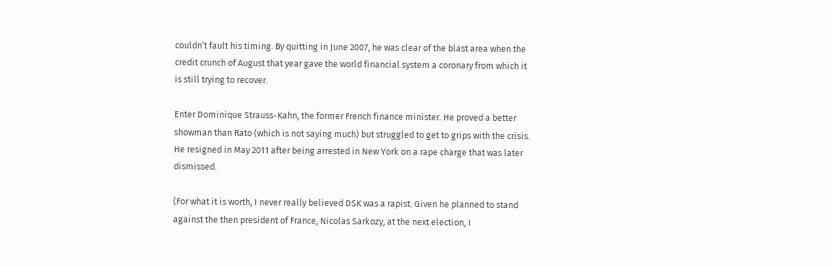couldn’t fault his timing. By quitting in June 2007, he was clear of the blast area when the credit crunch of August that year gave the world financial system a coronary from which it is still trying to recover.

Enter Dominique Strauss-Kahn, the former French finance minister. He proved a better showman than Rato (which is not saying much) but struggled to get to grips with the crisis. He resigned in May 2011 after being arrested in New York on a rape charge that was later dismissed.

(For what it is worth, I never really believed DSK was a rapist. Given he planned to stand against the then president of France, Nicolas Sarkozy, at the next election, I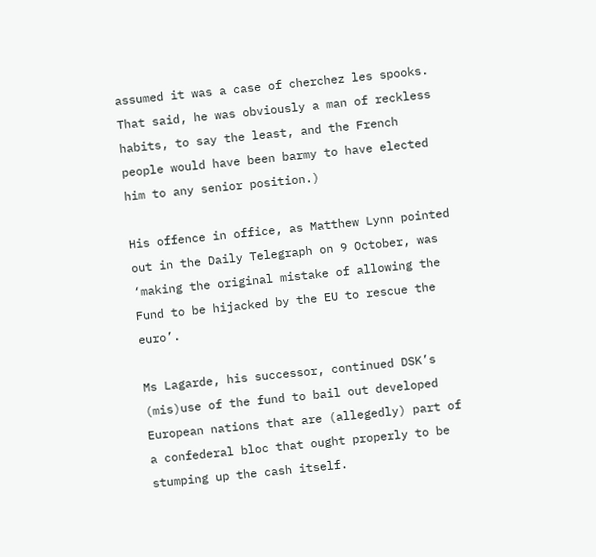assumed it was a case of cherchez les spooks. That said, he was obviously a man of reckless habits, to say the least, and the French people would have been barmy to have elected him to any senior position.)

His offence in office, as Matthew Lynn pointed out in the Daily Telegraph on 9 October, was ‘making the original mistake of allowing the Fund to be hijacked by the EU to rescue the euro’.

Ms Lagarde, his successor, continued DSK’s (mis)use of the fund to bail out developed European nations that are (allegedly) part of a confederal bloc that ought properly to be stumping up the cash itself.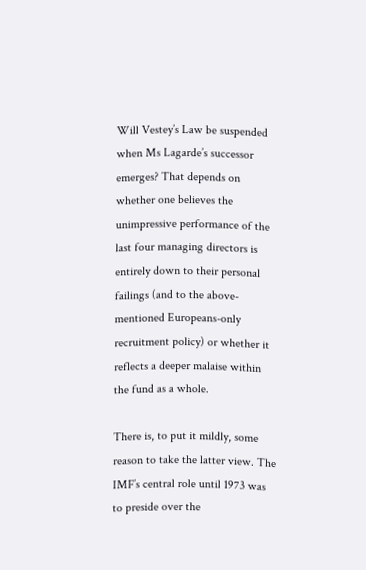Will Vestey’s Law be suspended when Ms Lagarde’s successor emerges? That depends on whether one believes the unimpressive performance of the last four managing directors is entirely down to their personal failings (and to the above-mentioned Europeans-only recruitment policy) or whether it reflects a deeper malaise within the fund as a whole.

There is, to put it mildly, some reason to take the latter view. The IMF’s central role until 1973 was to preside over the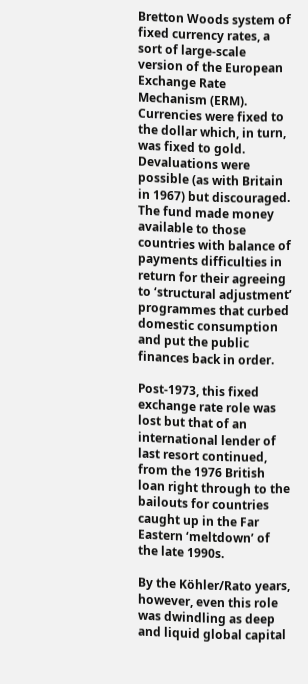Bretton Woods system of fixed currency rates, a sort of large-scale version of the European Exchange Rate Mechanism (ERM). Currencies were fixed to the dollar which, in turn, was fixed to gold. Devaluations were possible (as with Britain in 1967) but discouraged. The fund made money available to those countries with balance of payments difficulties in return for their agreeing to ‘structural adjustment’ programmes that curbed domestic consumption and put the public finances back in order.

Post-1973, this fixed exchange rate role was lost but that of an international lender of last resort continued, from the 1976 British loan right through to the bailouts for countries caught up in the Far Eastern ‘meltdown’ of the late 1990s.

By the Köhler/Rato years, however, even this role was dwindling as deep and liquid global capital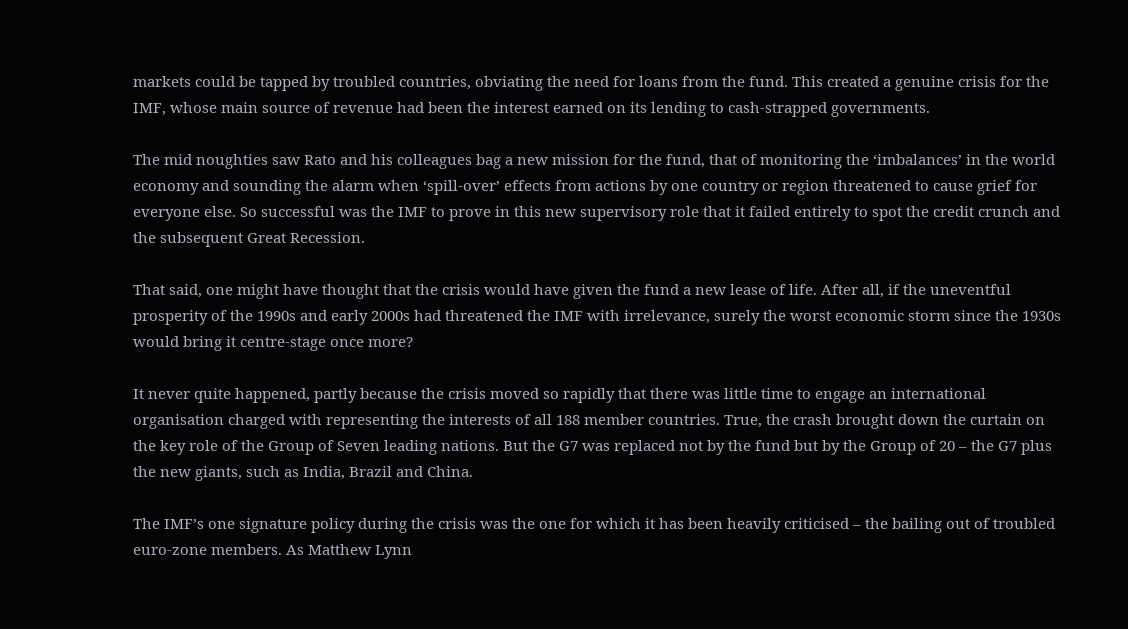markets could be tapped by troubled countries, obviating the need for loans from the fund. This created a genuine crisis for the IMF, whose main source of revenue had been the interest earned on its lending to cash-strapped governments.

The mid noughties saw Rato and his colleagues bag a new mission for the fund, that of monitoring the ‘imbalances’ in the world economy and sounding the alarm when ‘spill-over’ effects from actions by one country or region threatened to cause grief for everyone else. So successful was the IMF to prove in this new supervisory role that it failed entirely to spot the credit crunch and the subsequent Great Recession.

That said, one might have thought that the crisis would have given the fund a new lease of life. After all, if the uneventful prosperity of the 1990s and early 2000s had threatened the IMF with irrelevance, surely the worst economic storm since the 1930s would bring it centre-stage once more?

It never quite happened, partly because the crisis moved so rapidly that there was little time to engage an international organisation charged with representing the interests of all 188 member countries. True, the crash brought down the curtain on the key role of the Group of Seven leading nations. But the G7 was replaced not by the fund but by the Group of 20 – the G7 plus the new giants, such as India, Brazil and China.

The IMF’s one signature policy during the crisis was the one for which it has been heavily criticised – the bailing out of troubled euro-zone members. As Matthew Lynn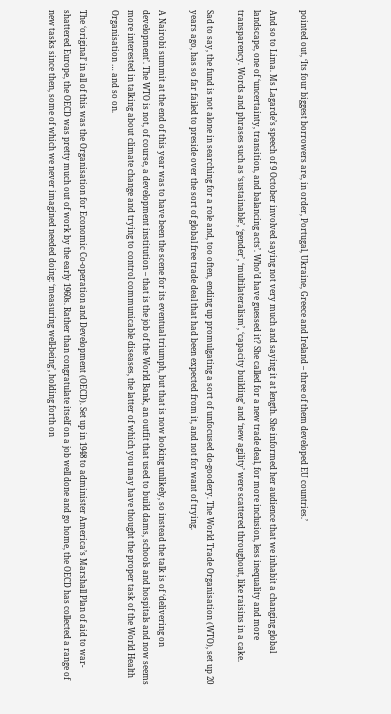pointed out, ‘Its four biggest borrowers are, in order, Portugal, Ukraine, Greece and Ireland – three of them developed EU countries.’

And so to Lima. Ms Lagarde’s speech of 9 October involved saying not very much and saying it at length. She informed her audience that we inhabit a changing global landscape, one of ‘uncertainty, transition, and balancing acts’. Who’d have guessed it? She called for a new trade deal, for more inclusion, less inequality and more transparency. Words and phrases such as ‘sustainable’, ‘gender’, ‘multilateralism’, ‘capacity building’ and ‘new agility’ were scattered throughout, like raisins in a cake.

Sad to say, the fund is not alone in searching for a role and, too often, ending up promulgating a sort of unfocused do-goodery. The World Trade Organisation (WTO), set up 20 years ago, has so far failed to preside over the sort of global free trade deal that had been expected from it, and not for want of trying.

A Nairobi summit at the end of this year was to have been the scene for its eventual triumph, but that is now looking unlikely, so instead the talk is of ‘delivering on development’. The WTO is not, of course, a development institution – that is the job of the World Bank, an outfit that used to build dams, schools and hospitals and now seems more interested in talking about climate change and trying to control communicable diseases, the latter of which you may have thought the proper task of the World Health Organisation … and so on.

The ‘original’ in all of this was the Organisation for Economic Co-operation and Development (OECD). Set up in 1948 to administer America’s Marshall Plan of aid to war-shattered Europe, the OECD was pretty much out of work by the early 1960s. Rather than congratulate itself on a job well done and go home, the OECD has collected a range of new tasks since then, some of which we never imagined needed doing: ‘measuring well-being’, holding forth on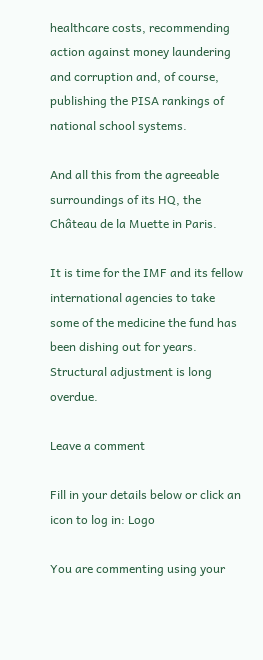healthcare costs, recommending action against money laundering and corruption and, of course, publishing the PISA rankings of national school systems.

And all this from the agreeable surroundings of its HQ, the Château de la Muette in Paris.

It is time for the IMF and its fellow international agencies to take some of the medicine the fund has been dishing out for years. Structural adjustment is long overdue.

Leave a comment

Fill in your details below or click an icon to log in: Logo

You are commenting using your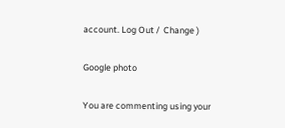account. Log Out /  Change )

Google photo

You are commenting using your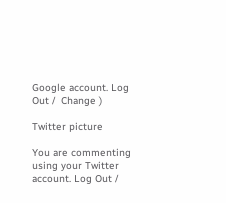Google account. Log Out /  Change )

Twitter picture

You are commenting using your Twitter account. Log Out /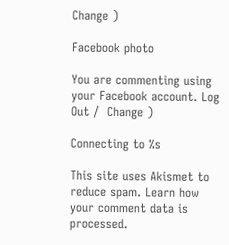Change )

Facebook photo

You are commenting using your Facebook account. Log Out /  Change )

Connecting to %s

This site uses Akismet to reduce spam. Learn how your comment data is processed.